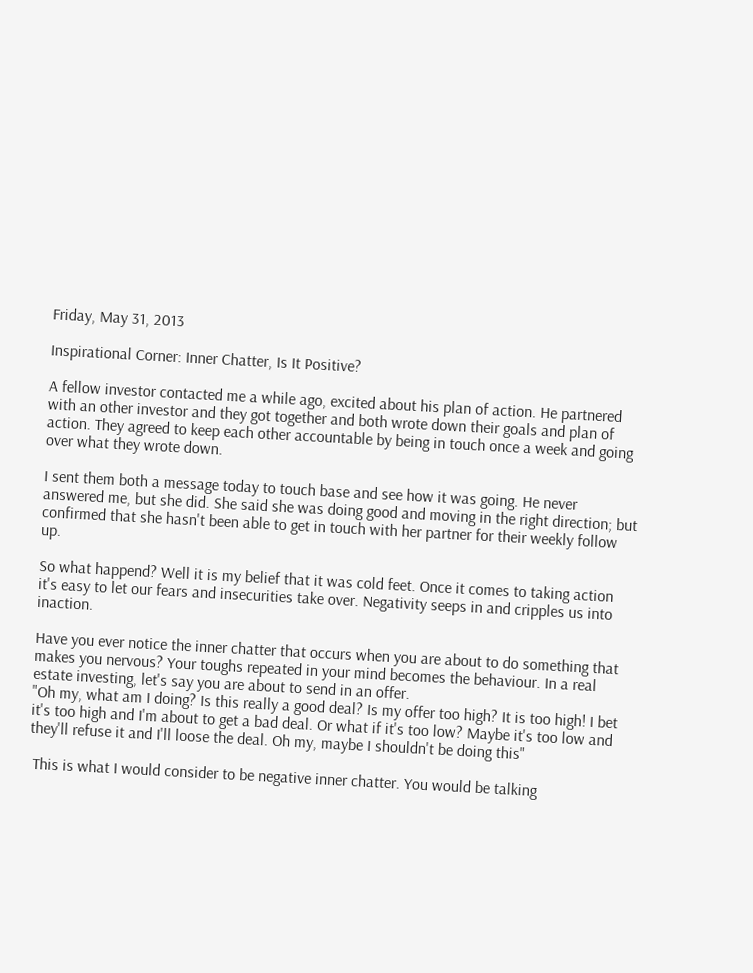Friday, May 31, 2013

Inspirational Corner: Inner Chatter, Is It Positive?

A fellow investor contacted me a while ago, excited about his plan of action. He partnered with an other investor and they got together and both wrote down their goals and plan of action. They agreed to keep each other accountable by being in touch once a week and going over what they wrote down.

I sent them both a message today to touch base and see how it was going. He never answered me, but she did. She said she was doing good and moving in the right direction; but confirmed that she hasn't been able to get in touch with her partner for their weekly follow up.

So what happend? Well it is my belief that it was cold feet. Once it comes to taking action it's easy to let our fears and insecurities take over. Negativity seeps in and cripples us into inaction.

Have you ever notice the inner chatter that occurs when you are about to do something that makes you nervous? Your toughs repeated in your mind becomes the behaviour. In a real estate investing, let's say you are about to send in an offer.
"Oh my, what am I doing? Is this really a good deal? Is my offer too high? It is too high! I bet it's too high and I'm about to get a bad deal. Or what if it's too low? Maybe it's too low and they'll refuse it and I'll loose the deal. Oh my, maybe I shouldn't be doing this"

 This is what I would consider to be negative inner chatter. You would be talking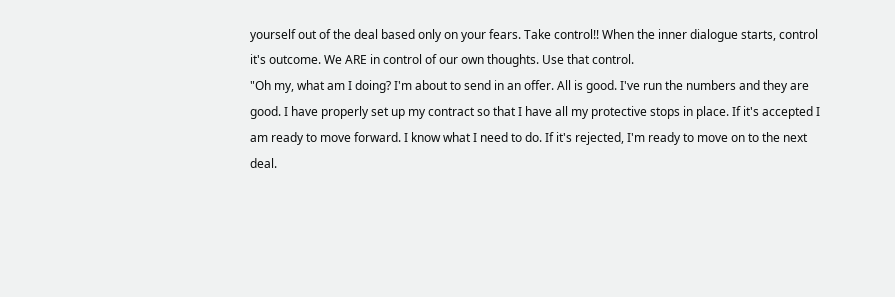yourself out of the deal based only on your fears. Take control!! When the inner dialogue starts, control it's outcome. We ARE in control of our own thoughts. Use that control.
"Oh my, what am I doing? I'm about to send in an offer. All is good. I've run the numbers and they are good. I have properly set up my contract so that I have all my protective stops in place. If it's accepted I am ready to move forward. I know what I need to do. If it's rejected, I'm ready to move on to the next deal.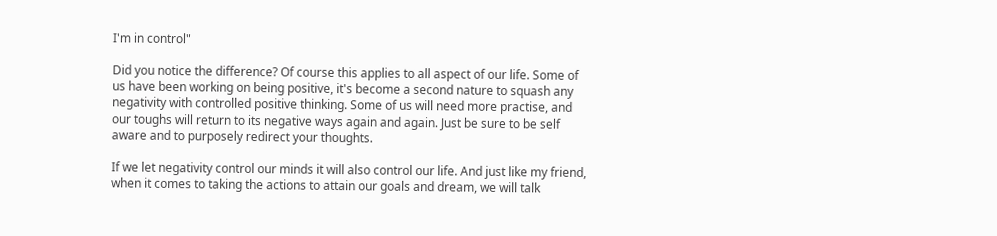I'm in control"

Did you notice the difference? Of course this applies to all aspect of our life. Some of us have been working on being positive, it's become a second nature to squash any negativity with controlled positive thinking. Some of us will need more practise, and our toughs will return to its negative ways again and again. Just be sure to be self aware and to purposely redirect your thoughts.

If we let negativity control our minds it will also control our life. And just like my friend, when it comes to taking the actions to attain our goals and dream, we will talk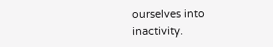ourselves into inactivity.